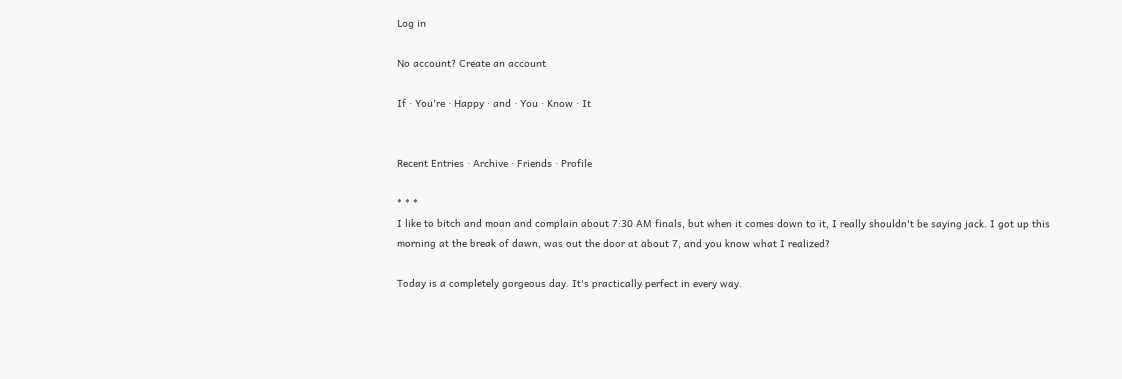Log in

No account? Create an account

If · You're · Happy · and · You · Know · It


Recent Entries · Archive · Friends · Profile

* * *
I like to bitch and moan and complain about 7:30 AM finals, but when it comes down to it, I really shouldn't be saying jack. I got up this morning at the break of dawn, was out the door at about 7, and you know what I realized?

Today is a completely gorgeous day. It's practically perfect in every way.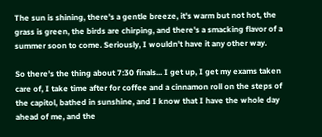The sun is shining, there's a gentle breeze, it's warm but not hot, the grass is green, the birds are chirping, and there's a smacking flavor of a summer soon to come. Seriously, I wouldn't have it any other way.

So there's the thing about 7:30 finals... I get up, I get my exams taken care of, I take time after for coffee and a cinnamon roll on the steps of the capitol, bathed in sunshine, and I know that I have the whole day ahead of me, and the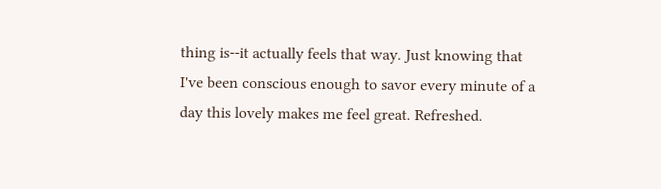thing is--it actually feels that way. Just knowing that I've been conscious enough to savor every minute of a day this lovely makes me feel great. Refreshed.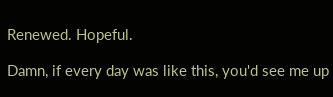Renewed. Hopeful.

Damn, if every day was like this, you'd see me up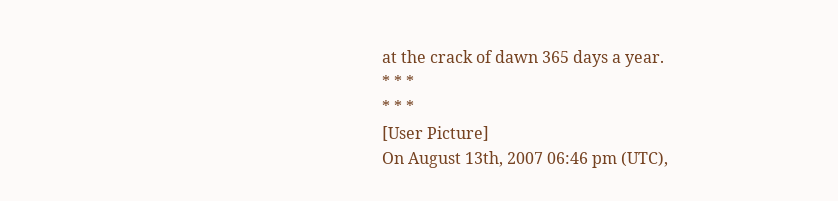at the crack of dawn 365 days a year.
* * *
* * *
[User Picture]
On August 13th, 2007 06:46 pm (UTC),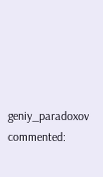geniy_paradoxov commented: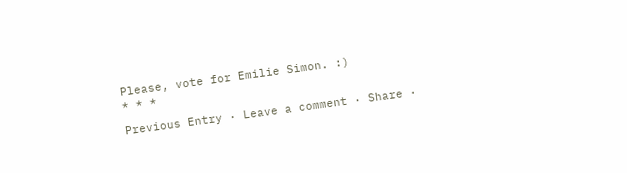Please, vote for Emilie Simon. :)
* * *

Previous Entry · Leave a comment · Share ·